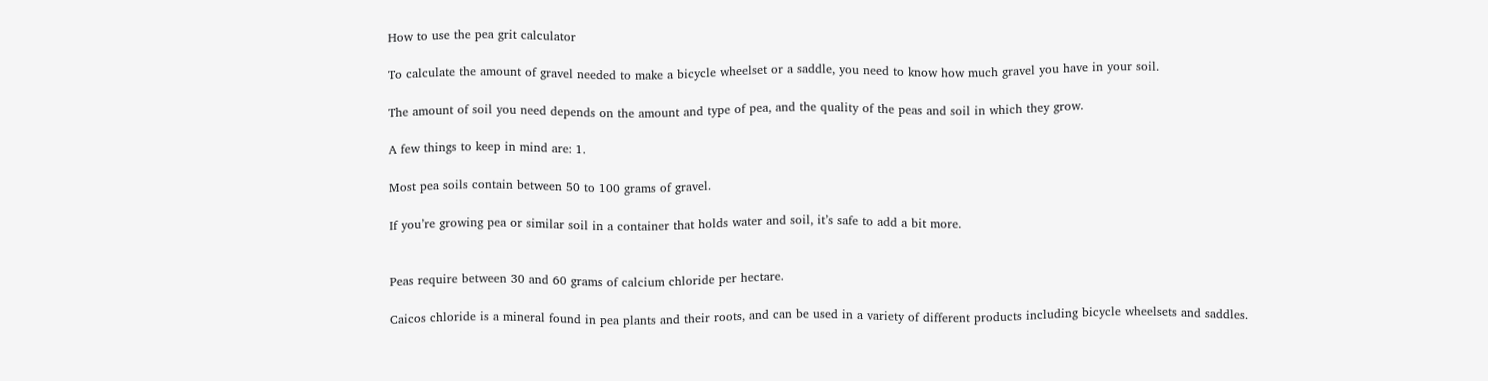How to use the pea grit calculator

To calculate the amount of gravel needed to make a bicycle wheelset or a saddle, you need to know how much gravel you have in your soil.

The amount of soil you need depends on the amount and type of pea, and the quality of the peas and soil in which they grow.

A few things to keep in mind are: 1.

Most pea soils contain between 50 to 100 grams of gravel.

If you’re growing pea or similar soil in a container that holds water and soil, it’s safe to add a bit more.


Peas require between 30 and 60 grams of calcium chloride per hectare.

Caicos chloride is a mineral found in pea plants and their roots, and can be used in a variety of different products including bicycle wheelsets and saddles.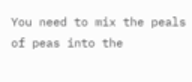You need to mix the peals of peas into the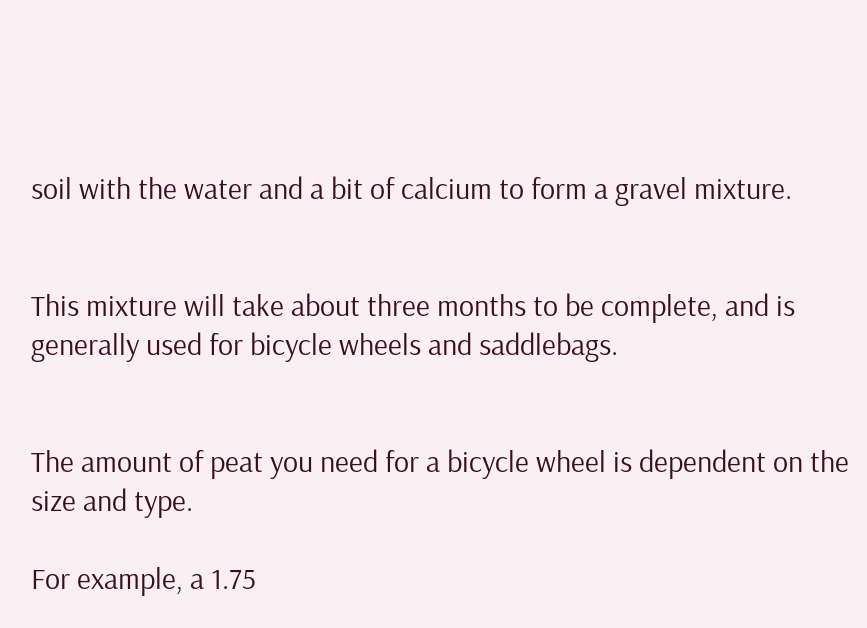soil with the water and a bit of calcium to form a gravel mixture.


This mixture will take about three months to be complete, and is generally used for bicycle wheels and saddlebags.


The amount of peat you need for a bicycle wheel is dependent on the size and type.

For example, a 1.75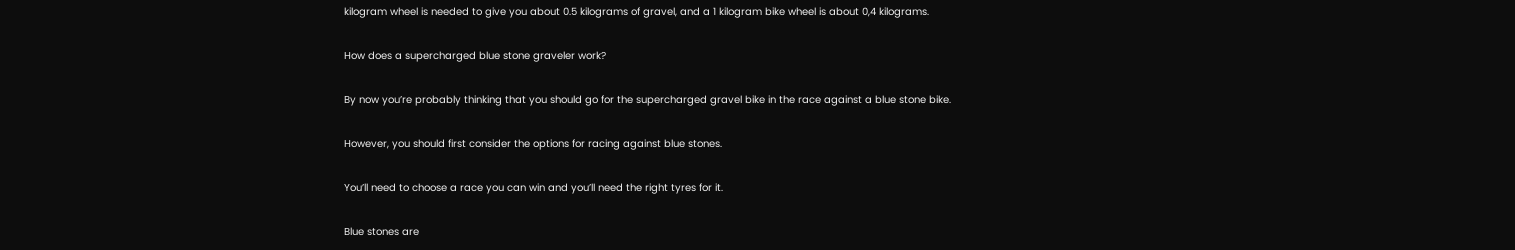kilogram wheel is needed to give you about 0.5 kilograms of gravel, and a 1 kilogram bike wheel is about 0,4 kilograms.

How does a supercharged blue stone graveler work?

By now you’re probably thinking that you should go for the supercharged gravel bike in the race against a blue stone bike.

However, you should first consider the options for racing against blue stones.

You’ll need to choose a race you can win and you’ll need the right tyres for it.

Blue stones are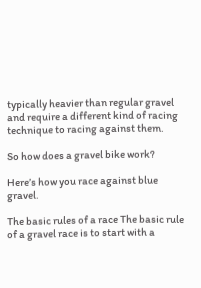typically heavier than regular gravel and require a different kind of racing technique to racing against them.

So how does a gravel bike work?

Here’s how you race against blue gravel.

The basic rules of a race The basic rule of a gravel race is to start with a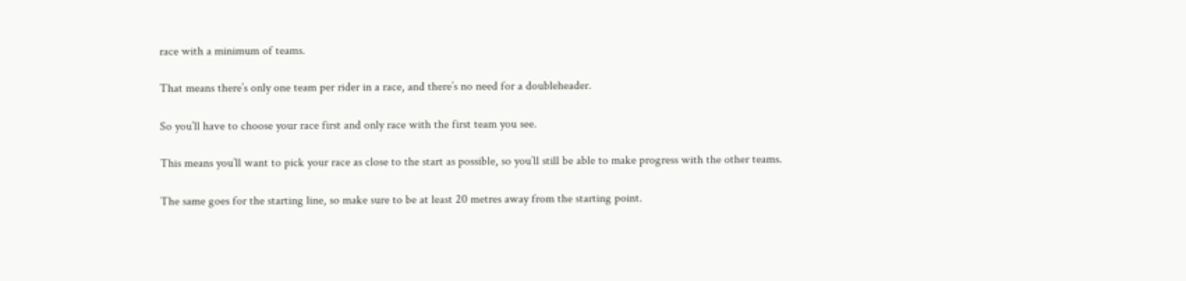race with a minimum of teams.

That means there’s only one team per rider in a race, and there’s no need for a doubleheader.

So you’ll have to choose your race first and only race with the first team you see.

This means you’ll want to pick your race as close to the start as possible, so you’ll still be able to make progress with the other teams.

The same goes for the starting line, so make sure to be at least 20 metres away from the starting point.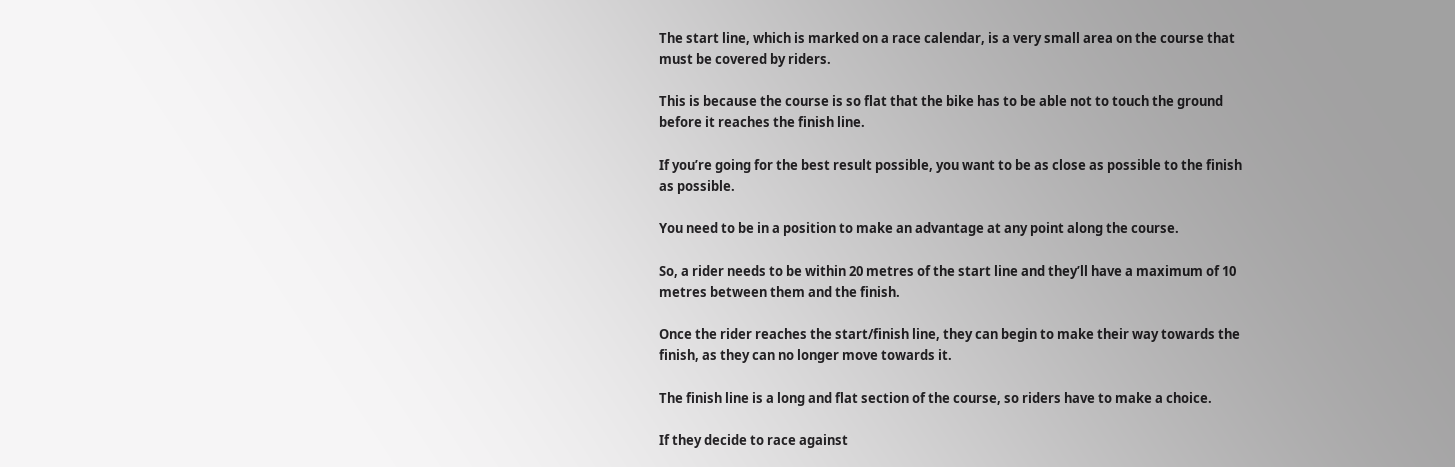The start line, which is marked on a race calendar, is a very small area on the course that must be covered by riders.

This is because the course is so flat that the bike has to be able not to touch the ground before it reaches the finish line.

If you’re going for the best result possible, you want to be as close as possible to the finish as possible.

You need to be in a position to make an advantage at any point along the course.

So, a rider needs to be within 20 metres of the start line and they’ll have a maximum of 10 metres between them and the finish.

Once the rider reaches the start/finish line, they can begin to make their way towards the finish, as they can no longer move towards it.

The finish line is a long and flat section of the course, so riders have to make a choice.

If they decide to race against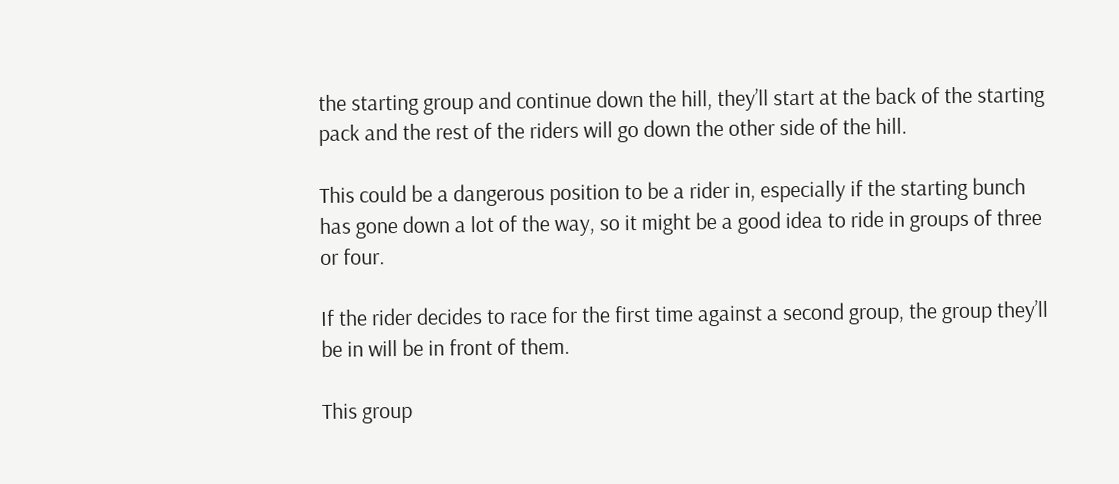the starting group and continue down the hill, they’ll start at the back of the starting pack and the rest of the riders will go down the other side of the hill.

This could be a dangerous position to be a rider in, especially if the starting bunch has gone down a lot of the way, so it might be a good idea to ride in groups of three or four.

If the rider decides to race for the first time against a second group, the group they’ll be in will be in front of them.

This group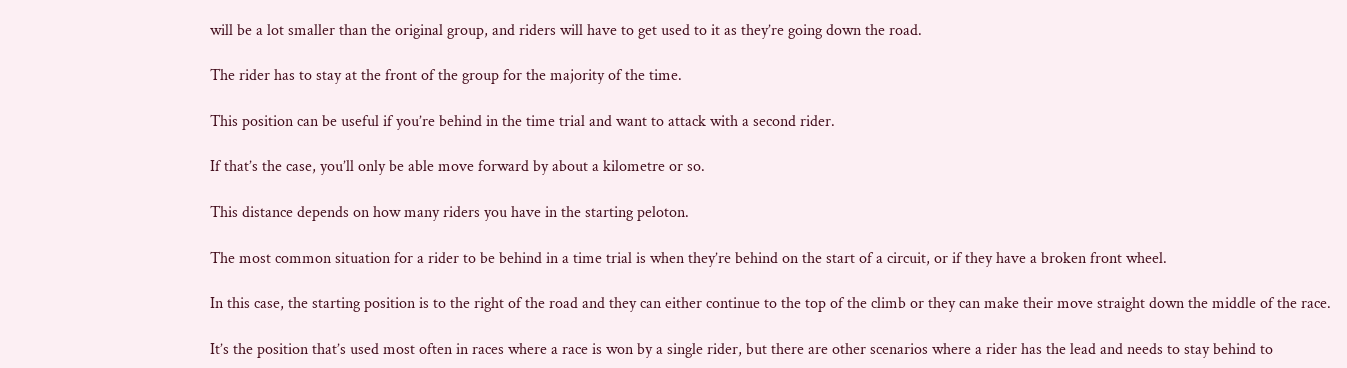will be a lot smaller than the original group, and riders will have to get used to it as they’re going down the road.

The rider has to stay at the front of the group for the majority of the time.

This position can be useful if you’re behind in the time trial and want to attack with a second rider.

If that’s the case, you’ll only be able move forward by about a kilometre or so.

This distance depends on how many riders you have in the starting peloton.

The most common situation for a rider to be behind in a time trial is when they’re behind on the start of a circuit, or if they have a broken front wheel.

In this case, the starting position is to the right of the road and they can either continue to the top of the climb or they can make their move straight down the middle of the race.

It’s the position that’s used most often in races where a race is won by a single rider, but there are other scenarios where a rider has the lead and needs to stay behind to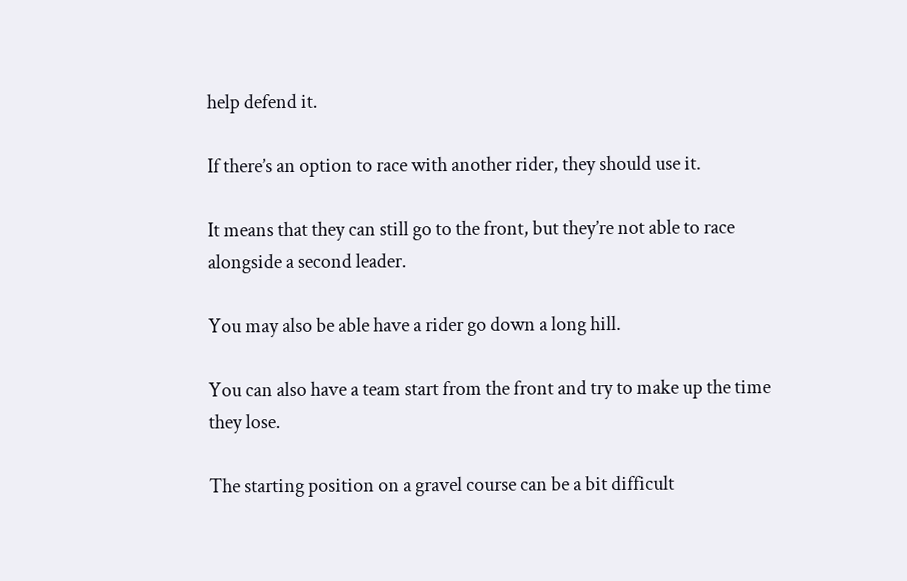help defend it.

If there’s an option to race with another rider, they should use it.

It means that they can still go to the front, but they’re not able to race alongside a second leader.

You may also be able have a rider go down a long hill.

You can also have a team start from the front and try to make up the time they lose.

The starting position on a gravel course can be a bit difficult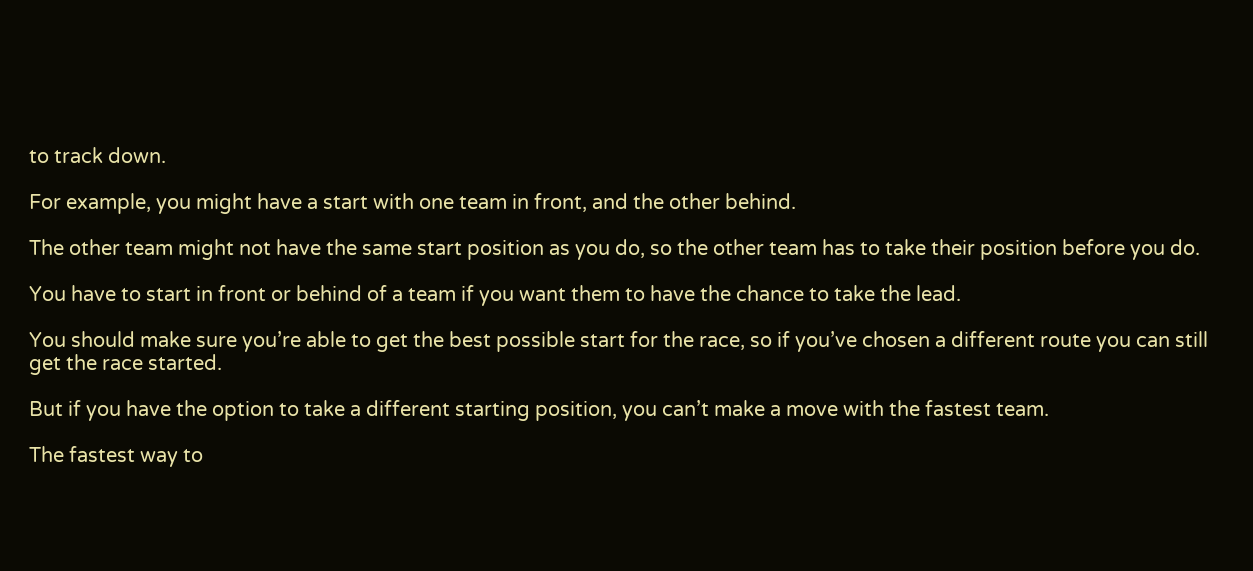to track down.

For example, you might have a start with one team in front, and the other behind.

The other team might not have the same start position as you do, so the other team has to take their position before you do.

You have to start in front or behind of a team if you want them to have the chance to take the lead.

You should make sure you’re able to get the best possible start for the race, so if you’ve chosen a different route you can still get the race started.

But if you have the option to take a different starting position, you can’t make a move with the fastest team.

The fastest way to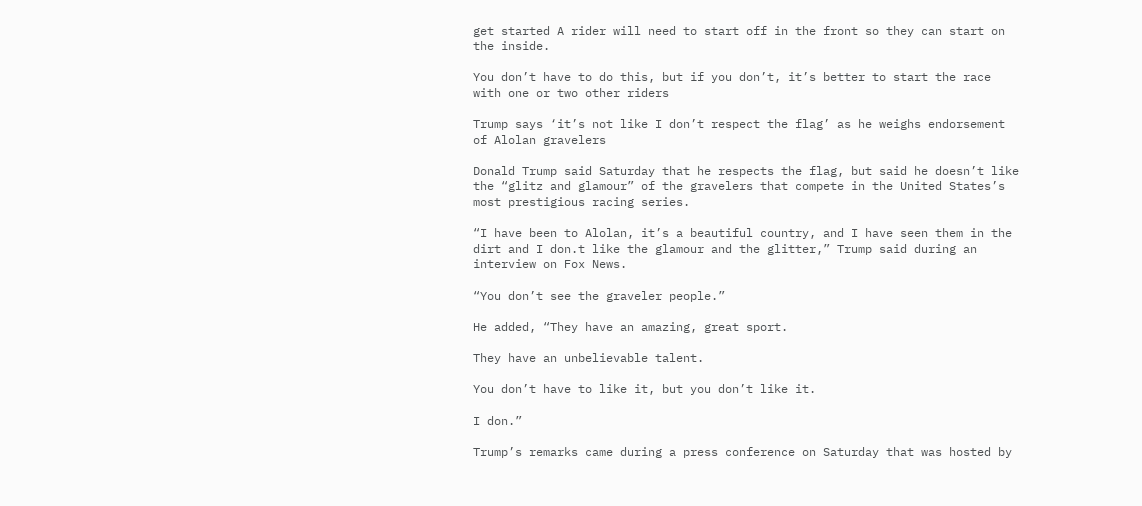get started A rider will need to start off in the front so they can start on the inside.

You don’t have to do this, but if you don’t, it’s better to start the race with one or two other riders

Trump says ‘it’s not like I don’t respect the flag’ as he weighs endorsement of Alolan gravelers

Donald Trump said Saturday that he respects the flag, but said he doesn’t like the “glitz and glamour” of the gravelers that compete in the United States’s most prestigious racing series.

“I have been to Alolan, it’s a beautiful country, and I have seen them in the dirt and I don.t like the glamour and the glitter,” Trump said during an interview on Fox News.

“You don’t see the graveler people.”

He added, “They have an amazing, great sport.

They have an unbelievable talent.

You don’t have to like it, but you don’t like it.

I don.”

Trump’s remarks came during a press conference on Saturday that was hosted by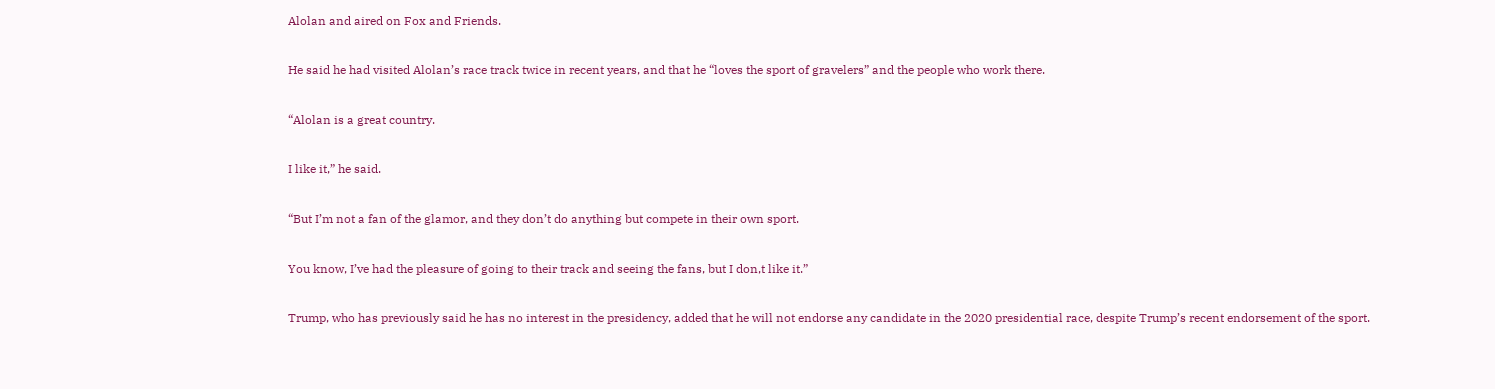Alolan and aired on Fox and Friends.

He said he had visited Alolan’s race track twice in recent years, and that he “loves the sport of gravelers” and the people who work there.

“Alolan is a great country.

I like it,” he said.

“But I’m not a fan of the glamor, and they don’t do anything but compete in their own sport.

You know, I’ve had the pleasure of going to their track and seeing the fans, but I don,t like it.”

Trump, who has previously said he has no interest in the presidency, added that he will not endorse any candidate in the 2020 presidential race, despite Trump’s recent endorsement of the sport.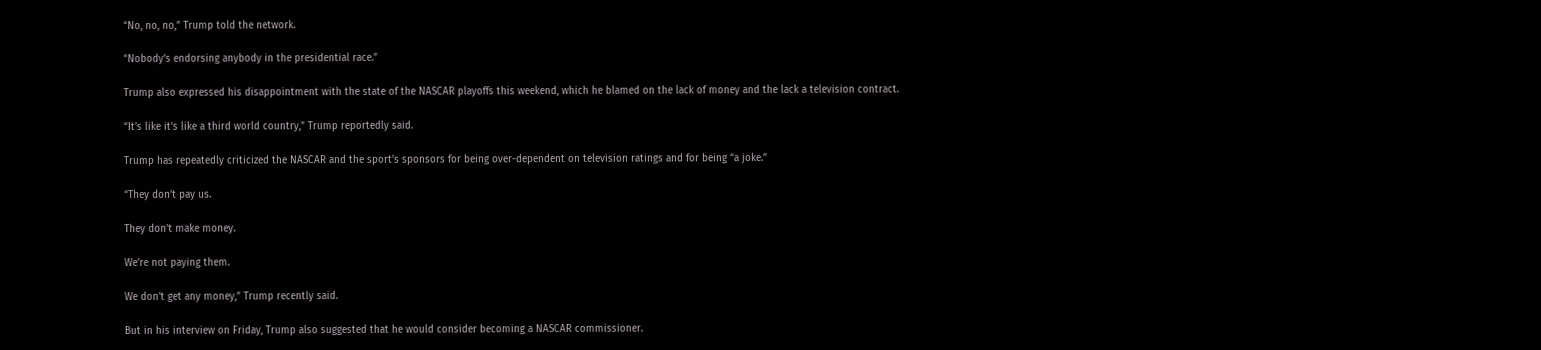“No, no, no,” Trump told the network.

“Nobody’s endorsing anybody in the presidential race.”

Trump also expressed his disappointment with the state of the NASCAR playoffs this weekend, which he blamed on the lack of money and the lack a television contract.

“It’s like it’s like a third world country,” Trump reportedly said.

Trump has repeatedly criticized the NASCAR and the sport’s sponsors for being over-dependent on television ratings and for being “a joke.”

“They don’t pay us.

They don’t make money.

We’re not paying them.

We don’t get any money,” Trump recently said.

But in his interview on Friday, Trump also suggested that he would consider becoming a NASCAR commissioner.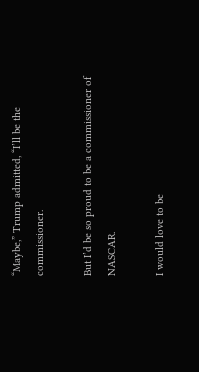“Maybe,” Trump admitted, “I’ll be the commissioner.

But I’d be so proud to be a commissioner of NASCAR.

I would love to be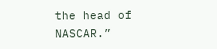the head of NASCAR.”